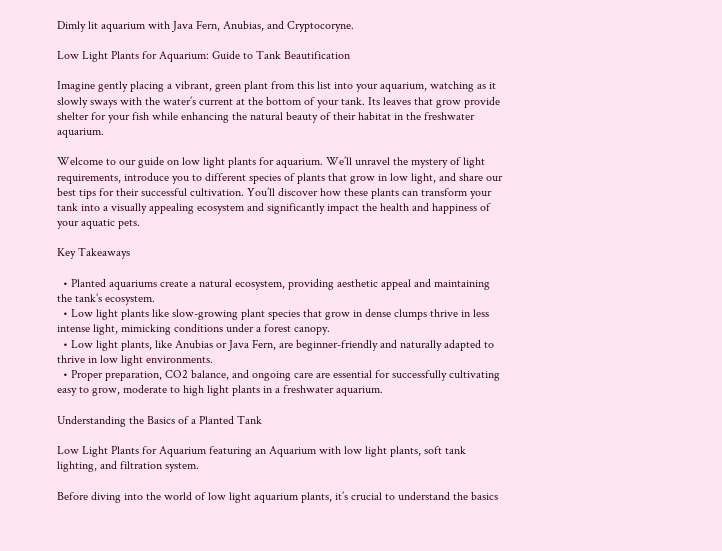Dimly lit aquarium with Java Fern, Anubias, and Cryptocoryne.

Low Light Plants for Aquarium: Guide to Tank Beautification

Imagine gently placing a vibrant, green plant from this list into your aquarium, watching as it slowly sways with the water’s current at the bottom of your tank. Its leaves that grow provide shelter for your fish while enhancing the natural beauty of their habitat in the freshwater aquarium.

Welcome to our guide on low light plants for aquarium. We’ll unravel the mystery of light requirements, introduce you to different species of plants that grow in low light, and share our best tips for their successful cultivation. You’ll discover how these plants can transform your tank into a visually appealing ecosystem and significantly impact the health and happiness of your aquatic pets.

Key Takeaways

  • Planted aquariums create a natural ecosystem, providing aesthetic appeal and maintaining the tank’s ecosystem.
  • Low light plants like slow-growing plant species that grow in dense clumps thrive in less intense light, mimicking conditions under a forest canopy.
  • Low light plants, like Anubias or Java Fern, are beginner-friendly and naturally adapted to thrive in low light environments.
  • Proper preparation, CO2 balance, and ongoing care are essential for successfully cultivating easy to grow, moderate to high light plants in a freshwater aquarium.

Understanding the Basics of a Planted Tank

Low Light Plants for Aquarium featuring an Aquarium with low light plants, soft tank lighting, and filtration system.

Before diving into the world of low light aquarium plants, it’s crucial to understand the basics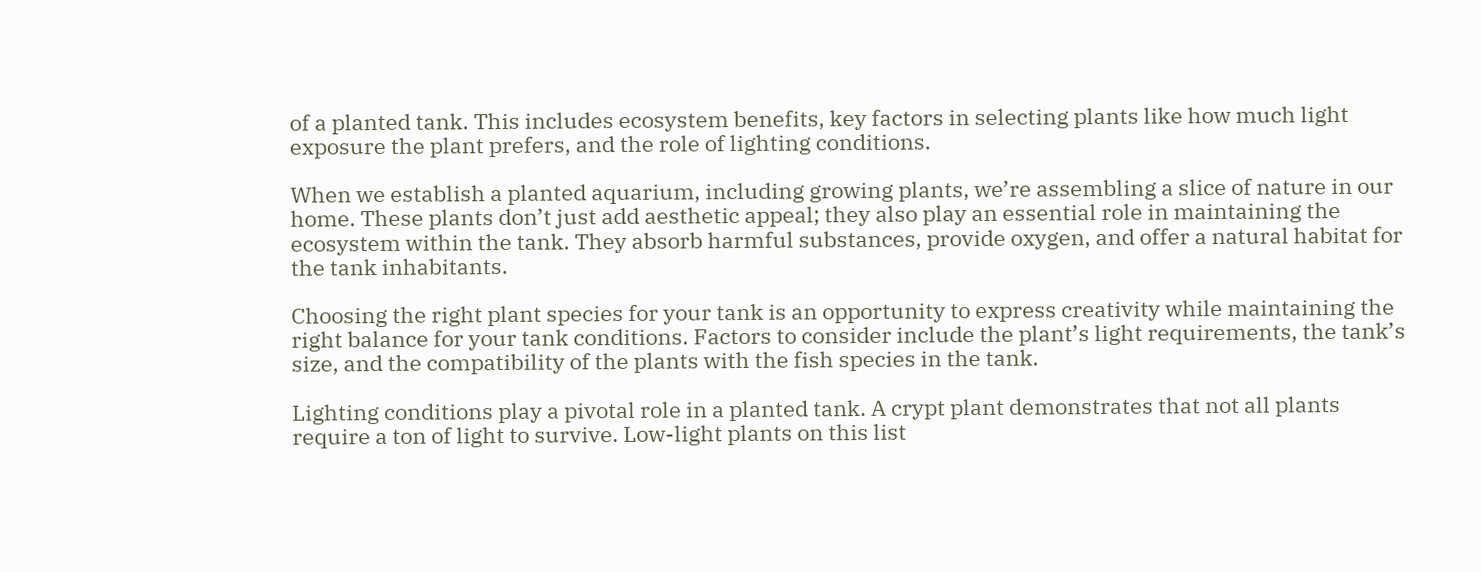of a planted tank. This includes ecosystem benefits, key factors in selecting plants like how much light exposure the plant prefers, and the role of lighting conditions.

When we establish a planted aquarium, including growing plants, we’re assembling a slice of nature in our home. These plants don’t just add aesthetic appeal; they also play an essential role in maintaining the ecosystem within the tank. They absorb harmful substances, provide oxygen, and offer a natural habitat for the tank inhabitants.

Choosing the right plant species for your tank is an opportunity to express creativity while maintaining the right balance for your tank conditions. Factors to consider include the plant’s light requirements, the tank’s size, and the compatibility of the plants with the fish species in the tank.

Lighting conditions play a pivotal role in a planted tank. A crypt plant demonstrates that not all plants require a ton of light to survive. Low-light plants on this list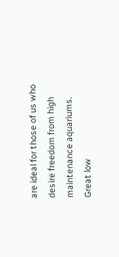are ideal for those of us who desire freedom from high maintenance aquariums. Great low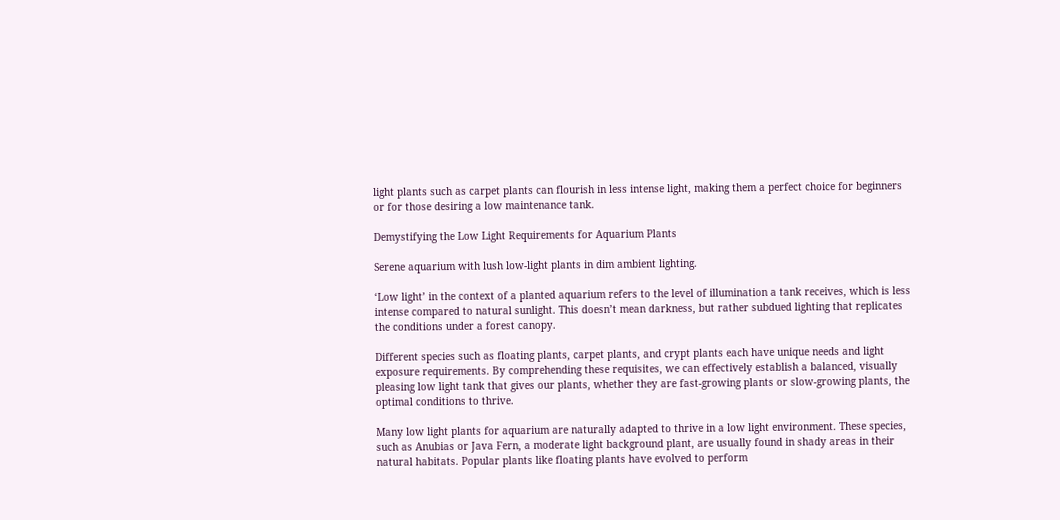light plants such as carpet plants can flourish in less intense light, making them a perfect choice for beginners or for those desiring a low maintenance tank.

Demystifying the Low Light Requirements for Aquarium Plants

Serene aquarium with lush low-light plants in dim ambient lighting.

‘Low light’ in the context of a planted aquarium refers to the level of illumination a tank receives, which is less intense compared to natural sunlight. This doesn’t mean darkness, but rather subdued lighting that replicates the conditions under a forest canopy.

Different species such as floating plants, carpet plants, and crypt plants each have unique needs and light exposure requirements. By comprehending these requisites, we can effectively establish a balanced, visually pleasing low light tank that gives our plants, whether they are fast-growing plants or slow-growing plants, the optimal conditions to thrive.

Many low light plants for aquarium are naturally adapted to thrive in a low light environment. These species, such as Anubias or Java Fern, a moderate light background plant, are usually found in shady areas in their natural habitats. Popular plants like floating plants have evolved to perform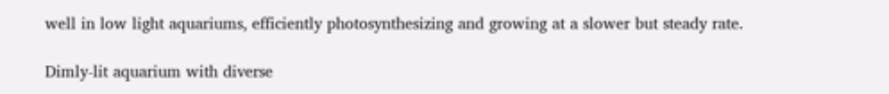well in low light aquariums, efficiently photosynthesizing and growing at a slower but steady rate.

Dimly-lit aquarium with diverse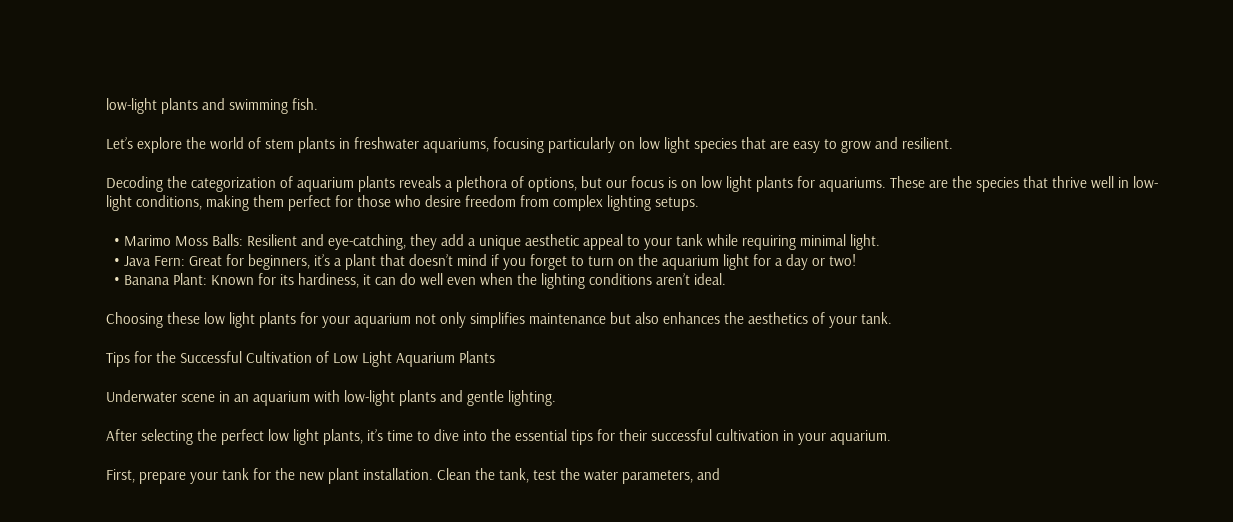low-light plants and swimming fish.

Let’s explore the world of stem plants in freshwater aquariums, focusing particularly on low light species that are easy to grow and resilient.

Decoding the categorization of aquarium plants reveals a plethora of options, but our focus is on low light plants for aquariums. These are the species that thrive well in low-light conditions, making them perfect for those who desire freedom from complex lighting setups.

  • Marimo Moss Balls: Resilient and eye-catching, they add a unique aesthetic appeal to your tank while requiring minimal light.
  • Java Fern: Great for beginners, it’s a plant that doesn’t mind if you forget to turn on the aquarium light for a day or two!
  • Banana Plant: Known for its hardiness, it can do well even when the lighting conditions aren’t ideal.

Choosing these low light plants for your aquarium not only simplifies maintenance but also enhances the aesthetics of your tank.

Tips for the Successful Cultivation of Low Light Aquarium Plants

Underwater scene in an aquarium with low-light plants and gentle lighting.

After selecting the perfect low light plants, it’s time to dive into the essential tips for their successful cultivation in your aquarium.

First, prepare your tank for the new plant installation. Clean the tank, test the water parameters, and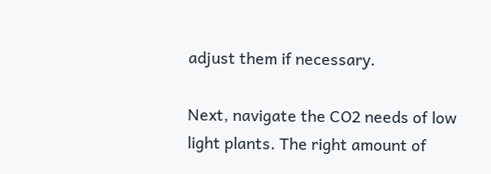adjust them if necessary.

Next, navigate the CO2 needs of low light plants. The right amount of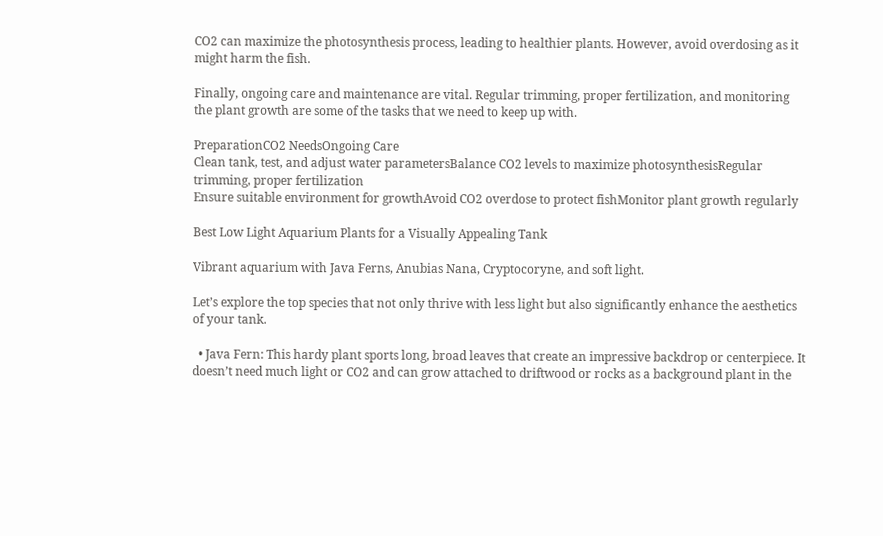CO2 can maximize the photosynthesis process, leading to healthier plants. However, avoid overdosing as it might harm the fish.

Finally, ongoing care and maintenance are vital. Regular trimming, proper fertilization, and monitoring the plant growth are some of the tasks that we need to keep up with.

PreparationCO2 NeedsOngoing Care
Clean tank, test, and adjust water parametersBalance CO2 levels to maximize photosynthesisRegular trimming, proper fertilization
Ensure suitable environment for growthAvoid CO2 overdose to protect fishMonitor plant growth regularly

Best Low Light Aquarium Plants for a Visually Appealing Tank

Vibrant aquarium with Java Ferns, Anubias Nana, Cryptocoryne, and soft light.

Let’s explore the top species that not only thrive with less light but also significantly enhance the aesthetics of your tank.

  • Java Fern: This hardy plant sports long, broad leaves that create an impressive backdrop or centerpiece. It doesn’t need much light or CO2 and can grow attached to driftwood or rocks as a background plant in the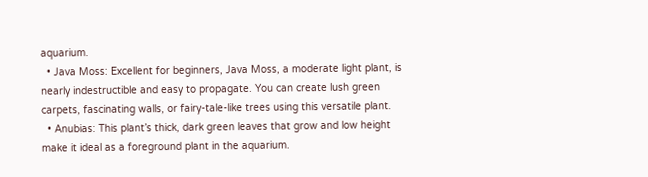aquarium.
  • Java Moss: Excellent for beginners, Java Moss, a moderate light plant, is nearly indestructible and easy to propagate. You can create lush green carpets, fascinating walls, or fairy-tale-like trees using this versatile plant.
  • Anubias: This plant’s thick, dark green leaves that grow and low height make it ideal as a foreground plant in the aquarium.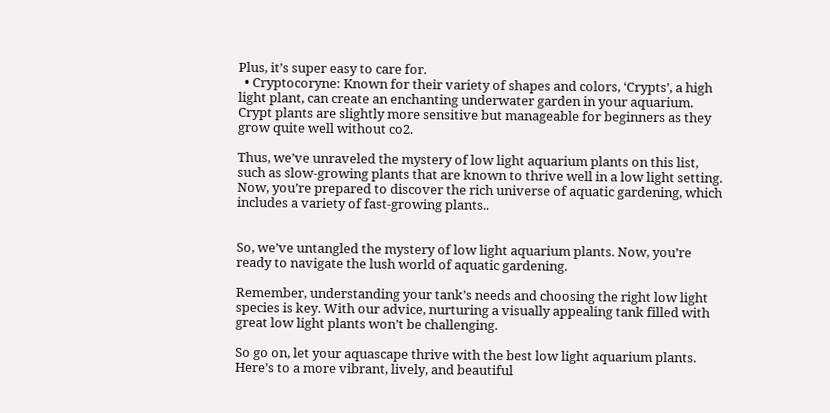Plus, it’s super easy to care for.
  • Cryptocoryne: Known for their variety of shapes and colors, ‘Crypts’, a high light plant, can create an enchanting underwater garden in your aquarium. Crypt plants are slightly more sensitive but manageable for beginners as they grow quite well without co2.

Thus, we’ve unraveled the mystery of low light aquarium plants on this list, such as slow-growing plants that are known to thrive well in a low light setting. Now, you’re prepared to discover the rich universe of aquatic gardening, which includes a variety of fast-growing plants..


So, we’ve untangled the mystery of low light aquarium plants. Now, you’re ready to navigate the lush world of aquatic gardening.

Remember, understanding your tank’s needs and choosing the right low light species is key. With our advice, nurturing a visually appealing tank filled with great low light plants won’t be challenging.

So go on, let your aquascape thrive with the best low light aquarium plants. Here’s to a more vibrant, lively, and beautiful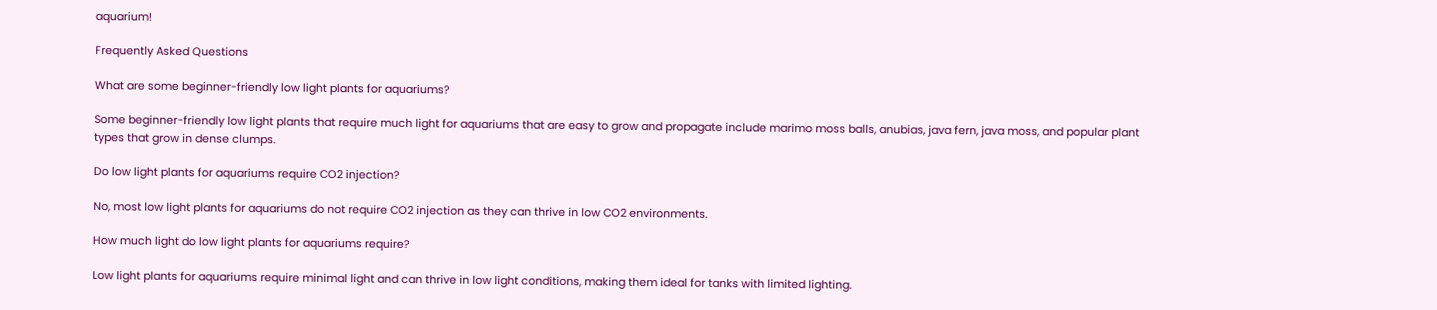aquarium!

Frequently Asked Questions

What are some beginner-friendly low light plants for aquariums?

Some beginner-friendly low light plants that require much light for aquariums that are easy to grow and propagate include marimo moss balls, anubias, java fern, java moss, and popular plant types that grow in dense clumps.

Do low light plants for aquariums require CO2 injection?

No, most low light plants for aquariums do not require CO2 injection as they can thrive in low CO2 environments.

How much light do low light plants for aquariums require?

Low light plants for aquariums require minimal light and can thrive in low light conditions, making them ideal for tanks with limited lighting.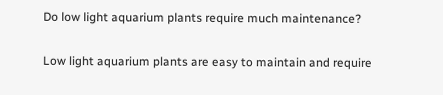Do low light aquarium plants require much maintenance?

Low light aquarium plants are easy to maintain and require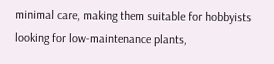minimal care, making them suitable for hobbyists looking for low-maintenance plants,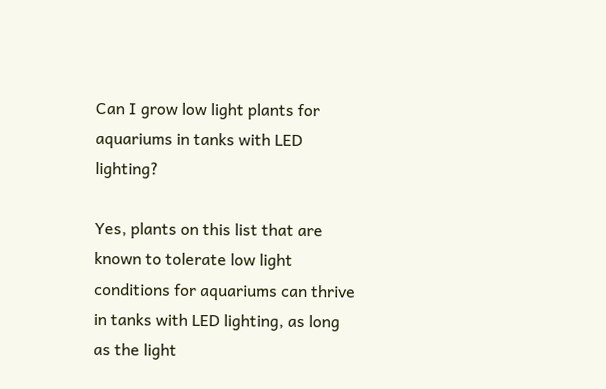Can I grow low light plants for aquariums in tanks with LED lighting?

Yes, plants on this list that are known to tolerate low light conditions for aquariums can thrive in tanks with LED lighting, as long as the light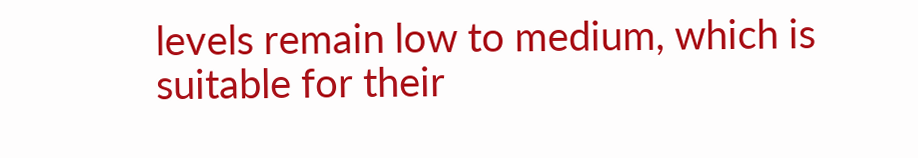levels remain low to medium, which is suitable for their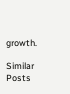growth.

Similar Posts